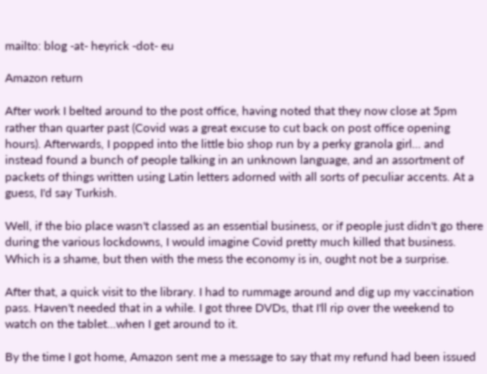mailto: blog -at- heyrick -dot- eu

Amazon return

After work I belted around to the post office, having noted that they now close at 5pm rather than quarter past (Covid was a great excuse to cut back on post office opening hours). Afterwards, I popped into the little bio shop run by a perky granola girl... and instead found a bunch of people talking in an unknown language, and an assortment of packets of things written using Latin letters adorned with all sorts of peculiar accents. At a guess, I'd say Turkish.

Well, if the bio place wasn't classed as an essential business, or if people just didn't go there during the various lockdowns, I would imagine Covid pretty much killed that business. Which is a shame, but then with the mess the economy is in, ought not be a surprise.

After that, a quick visit to the library. I had to rummage around and dig up my vaccination pass. Haven't needed that in a while. I got three DVDs, that I'll rip over the weekend to watch on the tablet...when I get around to it.

By the time I got home, Amazon sent me a message to say that my refund had been issued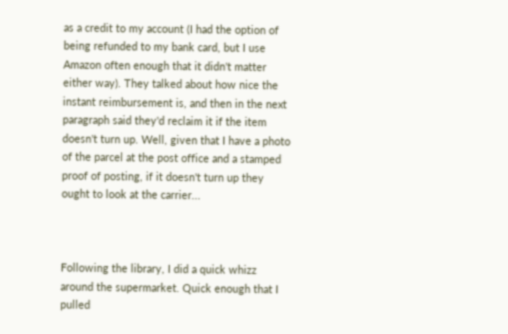as a credit to my account (I had the option of being refunded to my bank card, but I use Amazon often enough that it didn't matter either way). They talked about how nice the instant reimbursement is, and then in the next paragraph said they'd reclaim it if the item doesn't turn up. Well, given that I have a photo of the parcel at the post office and a stamped proof of posting, if it doesn't turn up they ought to look at the carrier...



Following the library, I did a quick whizz around the supermarket. Quick enough that I pulled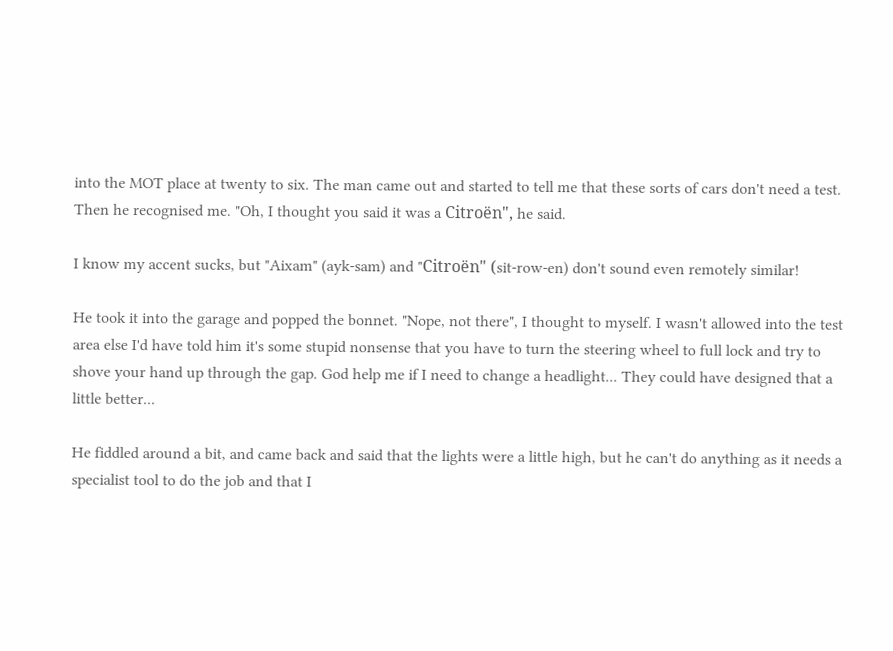into the MOT place at twenty to six. The man came out and started to tell me that these sorts of cars don't need a test. Then he recognised me. "Oh, I thought you said it was a Citroën", he said.

I know my accent sucks, but "Aixam" (ayk-sam) and "Citroën" (sit-row-en) don't sound even remotely similar!

He took it into the garage and popped the bonnet. "Nope, not there", I thought to myself. I wasn't allowed into the test area else I'd have told him it's some stupid nonsense that you have to turn the steering wheel to full lock and try to shove your hand up through the gap. God help me if I need to change a headlight... They could have designed that a little better...

He fiddled around a bit, and came back and said that the lights were a little high, but he can't do anything as it needs a specialist tool to do the job and that I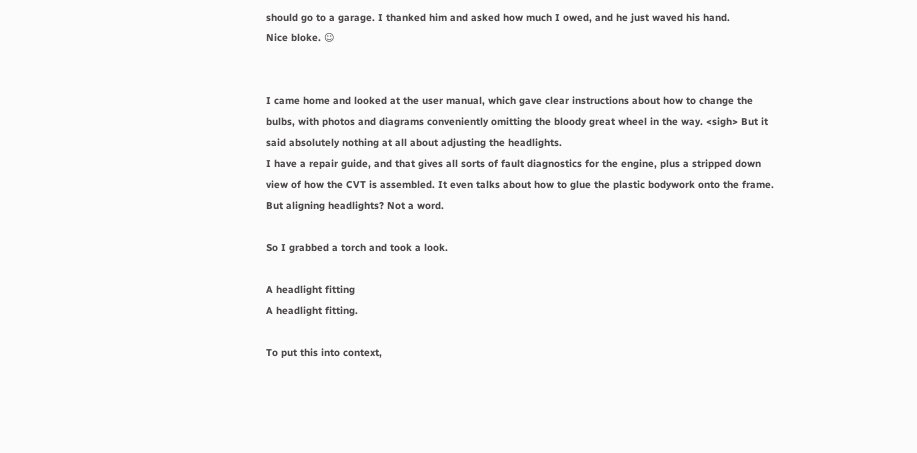should go to a garage. I thanked him and asked how much I owed, and he just waved his hand.
Nice bloke. ☺


I came home and looked at the user manual, which gave clear instructions about how to change the bulbs, with photos and diagrams conveniently omitting the bloody great wheel in the way. <sigh> But it said absolutely nothing at all about adjusting the headlights.
I have a repair guide, and that gives all sorts of fault diagnostics for the engine, plus a stripped down view of how the CVT is assembled. It even talks about how to glue the plastic bodywork onto the frame. But aligning headlights? Not a word.

So I grabbed a torch and took a look.

A headlight fitting
A headlight fitting.

To put this into context,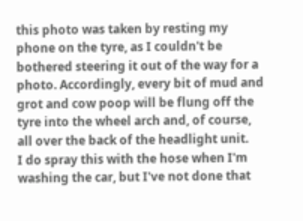this photo was taken by resting my phone on the tyre, as I couldn't be bothered steering it out of the way for a photo. Accordingly, every bit of mud and grot and cow poop will be flung off the tyre into the wheel arch and, of course, all over the back of the headlight unit.
I do spray this with the hose when I'm washing the car, but I've not done that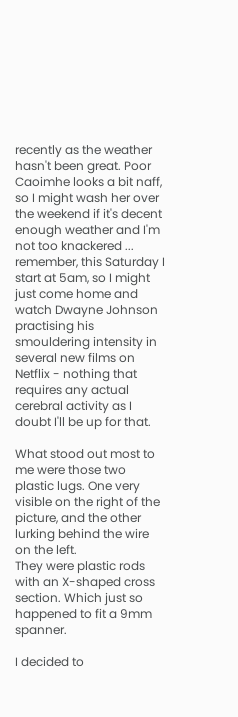recently as the weather hasn't been great. Poor Caoimhe looks a bit naff, so I might wash her over the weekend if it's decent enough weather and I'm not too knackered ... remember, this Saturday I start at 5am, so I might just come home and watch Dwayne Johnson practising his smouldering intensity in several new films on Netflix - nothing that requires any actual cerebral activity as I doubt I'll be up for that.

What stood out most to me were those two plastic lugs. One very visible on the right of the picture, and the other lurking behind the wire on the left.
They were plastic rods with an X-shaped cross section. Which just so happened to fit a 9mm spanner.

I decided to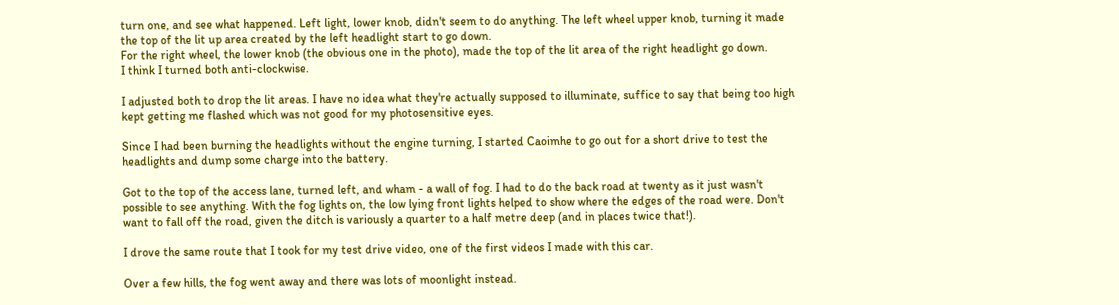turn one, and see what happened. Left light, lower knob, didn't seem to do anything. The left wheel upper knob, turning it made the top of the lit up area created by the left headlight start to go down.
For the right wheel, the lower knob (the obvious one in the photo), made the top of the lit area of the right headlight go down.
I think I turned both anti-clockwise.

I adjusted both to drop the lit areas. I have no idea what they're actually supposed to illuminate, suffice to say that being too high kept getting me flashed which was not good for my photosensitive eyes.

Since I had been burning the headlights without the engine turning, I started Caoimhe to go out for a short drive to test the headlights and dump some charge into the battery.

Got to the top of the access lane, turned left, and wham - a wall of fog. I had to do the back road at twenty as it just wasn't possible to see anything. With the fog lights on, the low lying front lights helped to show where the edges of the road were. Don't want to fall off the road, given the ditch is variously a quarter to a half metre deep (and in places twice that!).

I drove the same route that I took for my test drive video, one of the first videos I made with this car.

Over a few hills, the fog went away and there was lots of moonlight instead.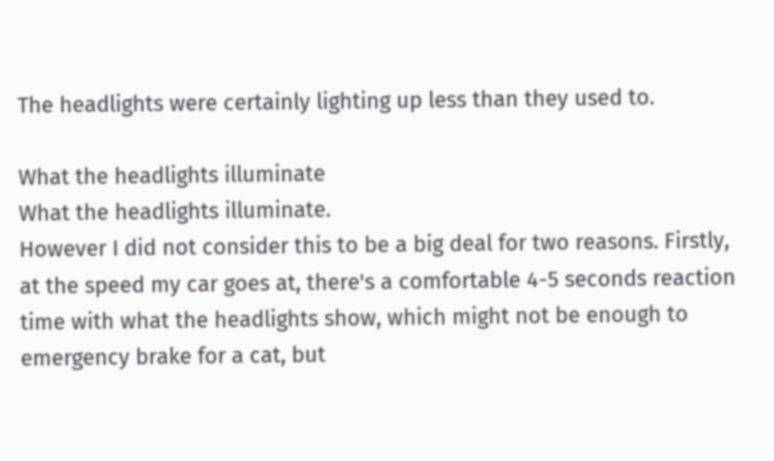The headlights were certainly lighting up less than they used to.

What the headlights illuminate
What the headlights illuminate.
However I did not consider this to be a big deal for two reasons. Firstly, at the speed my car goes at, there's a comfortable 4-5 seconds reaction time with what the headlights show, which might not be enough to emergency brake for a cat, but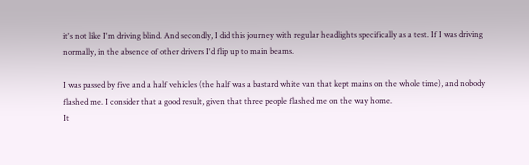it's not like I'm driving blind. And secondly, I did this journey with regular headlights specifically as a test. If I was driving normally, in the absence of other drivers I'd flip up to main beams.

I was passed by five and a half vehicles (the half was a bastard white van that kept mains on the whole time), and nobody flashed me. I consider that a good result, given that three people flashed me on the way home.
It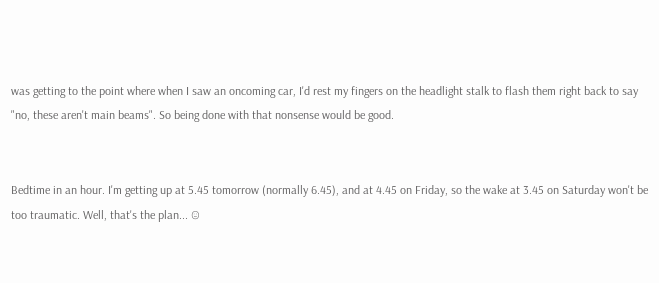was getting to the point where when I saw an oncoming car, I'd rest my fingers on the headlight stalk to flash them right back to say "no, these aren't main beams". So being done with that nonsense would be good.


Bedtime in an hour. I'm getting up at 5.45 tomorrow (normally 6.45), and at 4.45 on Friday, so the wake at 3.45 on Saturday won't be too traumatic. Well, that's the plan... ☺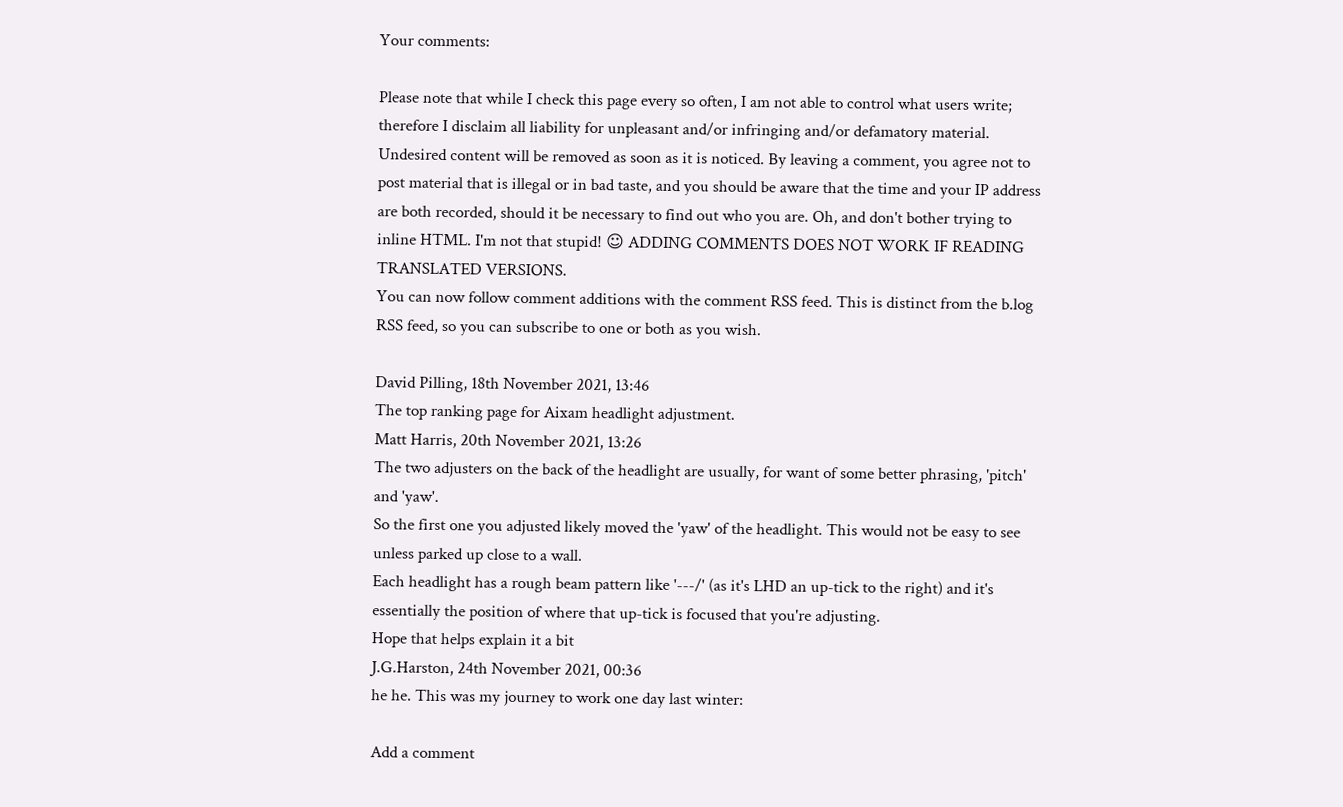Your comments:

Please note that while I check this page every so often, I am not able to control what users write; therefore I disclaim all liability for unpleasant and/or infringing and/or defamatory material. Undesired content will be removed as soon as it is noticed. By leaving a comment, you agree not to post material that is illegal or in bad taste, and you should be aware that the time and your IP address are both recorded, should it be necessary to find out who you are. Oh, and don't bother trying to inline HTML. I'm not that stupid! ☺ ADDING COMMENTS DOES NOT WORK IF READING TRANSLATED VERSIONS.
You can now follow comment additions with the comment RSS feed. This is distinct from the b.log RSS feed, so you can subscribe to one or both as you wish.

David Pilling, 18th November 2021, 13:46
The top ranking page for Aixam headlight adjustment.
Matt Harris, 20th November 2021, 13:26
The two adjusters on the back of the headlight are usually, for want of some better phrasing, 'pitch' and 'yaw'.
So the first one you adjusted likely moved the 'yaw' of the headlight. This would not be easy to see unless parked up close to a wall.
Each headlight has a rough beam pattern like '---/' (as it's LHD an up-tick to the right) and it's essentially the position of where that up-tick is focused that you're adjusting.
Hope that helps explain it a bit
J.G.Harston, 24th November 2021, 00:36
he he. This was my journey to work one day last winter:

Add a comment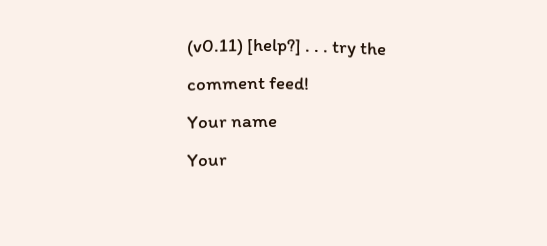(v0.11) [help?] . . . try the comment feed!
Your name
Your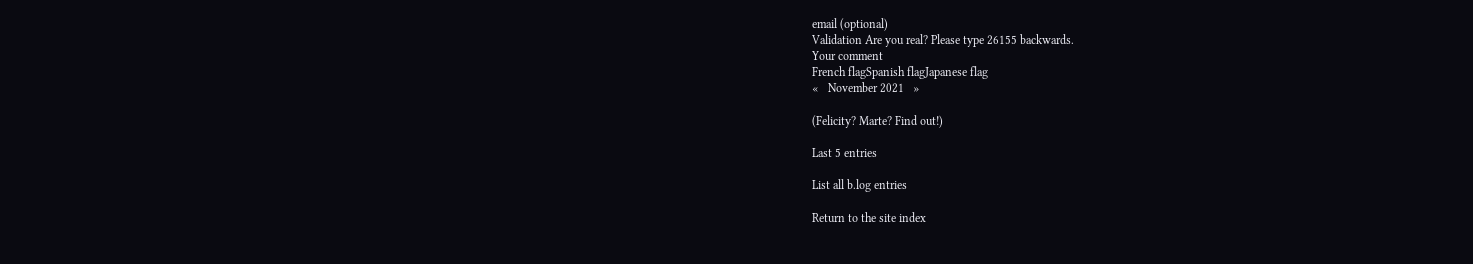email (optional)
Validation Are you real? Please type 26155 backwards.
Your comment
French flagSpanish flagJapanese flag
«   November 2021   »

(Felicity? Marte? Find out!)

Last 5 entries

List all b.log entries

Return to the site index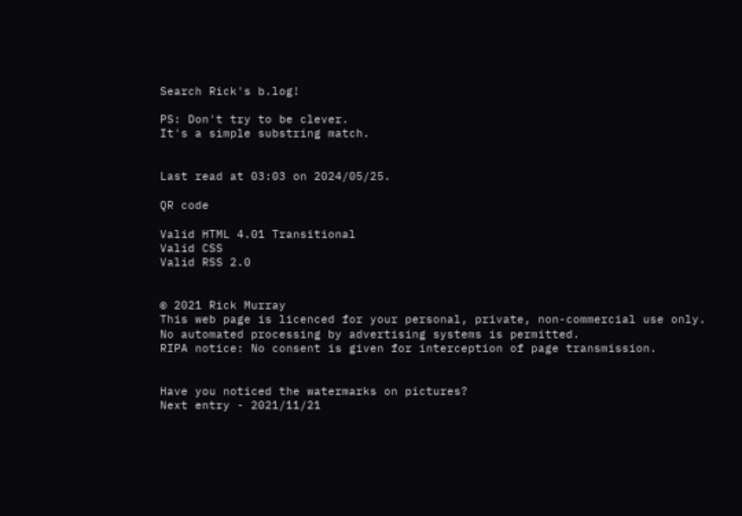Search Rick's b.log!

PS: Don't try to be clever.
It's a simple substring match.


Last read at 03:03 on 2024/05/25.

QR code

Valid HTML 4.01 Transitional
Valid CSS
Valid RSS 2.0


© 2021 Rick Murray
This web page is licenced for your personal, private, non-commercial use only. No automated processing by advertising systems is permitted.
RIPA notice: No consent is given for interception of page transmission.


Have you noticed the watermarks on pictures?
Next entry - 2021/11/21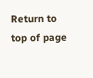Return to top of page